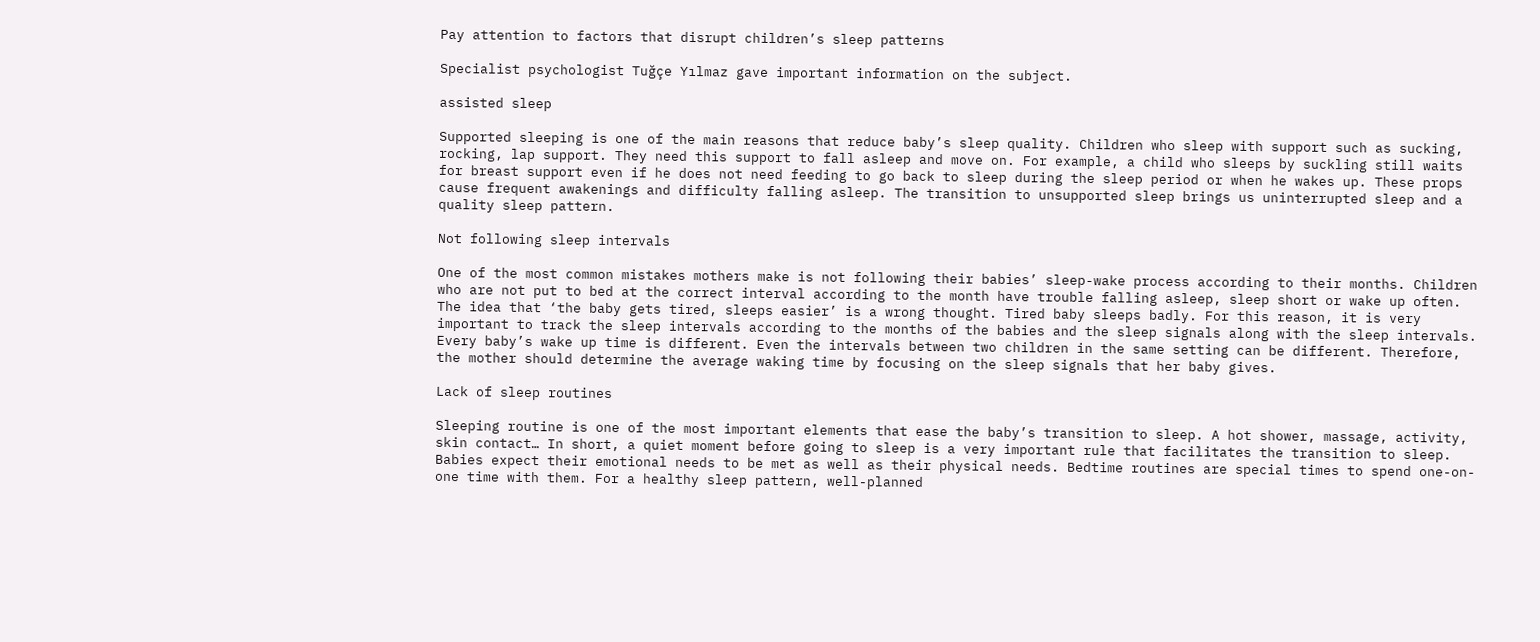Pay attention to factors that disrupt children’s sleep patterns

Specialist psychologist Tuğçe Yılmaz gave important information on the subject.

assisted sleep

Supported sleeping is one of the main reasons that reduce baby’s sleep quality. Children who sleep with support such as sucking, rocking, lap support. They need this support to fall asleep and move on. For example, a child who sleeps by suckling still waits for breast support even if he does not need feeding to go back to sleep during the sleep period or when he wakes up. These props cause frequent awakenings and difficulty falling asleep. The transition to unsupported sleep brings us uninterrupted sleep and a quality sleep pattern.

Not following sleep intervals

One of the most common mistakes mothers make is not following their babies’ sleep-wake process according to their months. Children who are not put to bed at the correct interval according to the month have trouble falling asleep, sleep short or wake up often. The idea that ‘the baby gets tired, sleeps easier’ is a wrong thought. Tired baby sleeps badly. For this reason, it is very important to track the sleep intervals according to the months of the babies and the sleep signals along with the sleep intervals. Every baby’s wake up time is different. Even the intervals between two children in the same setting can be different. Therefore, the mother should determine the average waking time by focusing on the sleep signals that her baby gives.

Lack of sleep routines

Sleeping routine is one of the most important elements that ease the baby’s transition to sleep. A hot shower, massage, activity, skin contact… In short, a quiet moment before going to sleep is a very important rule that facilitates the transition to sleep. Babies expect their emotional needs to be met as well as their physical needs. Bedtime routines are special times to spend one-on-one time with them. For a healthy sleep pattern, well-planned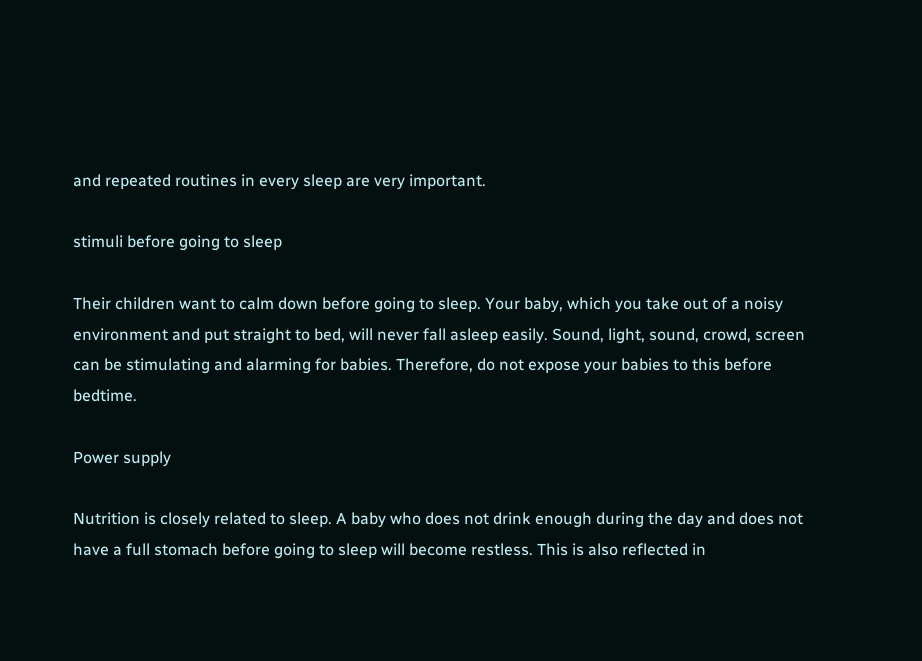and repeated routines in every sleep are very important.

stimuli before going to sleep

Their children want to calm down before going to sleep. Your baby, which you take out of a noisy environment and put straight to bed, will never fall asleep easily. Sound, light, sound, crowd, screen can be stimulating and alarming for babies. Therefore, do not expose your babies to this before bedtime.

Power supply

Nutrition is closely related to sleep. A baby who does not drink enough during the day and does not have a full stomach before going to sleep will become restless. This is also reflected in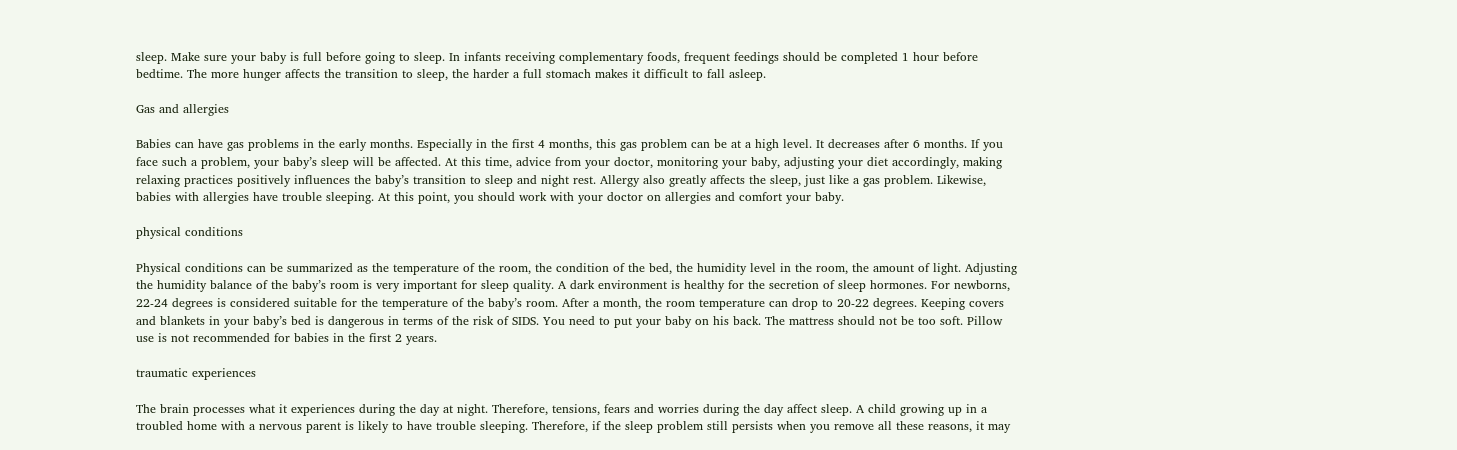sleep. Make sure your baby is full before going to sleep. In infants receiving complementary foods, frequent feedings should be completed 1 hour before bedtime. The more hunger affects the transition to sleep, the harder a full stomach makes it difficult to fall asleep.

Gas and allergies

Babies can have gas problems in the early months. Especially in the first 4 months, this gas problem can be at a high level. It decreases after 6 months. If you face such a problem, your baby’s sleep will be affected. At this time, advice from your doctor, monitoring your baby, adjusting your diet accordingly, making relaxing practices positively influences the baby’s transition to sleep and night rest. Allergy also greatly affects the sleep, just like a gas problem. Likewise, babies with allergies have trouble sleeping. At this point, you should work with your doctor on allergies and comfort your baby.

physical conditions

Physical conditions can be summarized as the temperature of the room, the condition of the bed, the humidity level in the room, the amount of light. Adjusting the humidity balance of the baby’s room is very important for sleep quality. A dark environment is healthy for the secretion of sleep hormones. For newborns, 22-24 degrees is considered suitable for the temperature of the baby’s room. After a month, the room temperature can drop to 20-22 degrees. Keeping covers and blankets in your baby’s bed is dangerous in terms of the risk of SIDS. You need to put your baby on his back. The mattress should not be too soft. Pillow use is not recommended for babies in the first 2 years.

traumatic experiences

The brain processes what it experiences during the day at night. Therefore, tensions, fears and worries during the day affect sleep. A child growing up in a troubled home with a nervous parent is likely to have trouble sleeping. Therefore, if the sleep problem still persists when you remove all these reasons, it may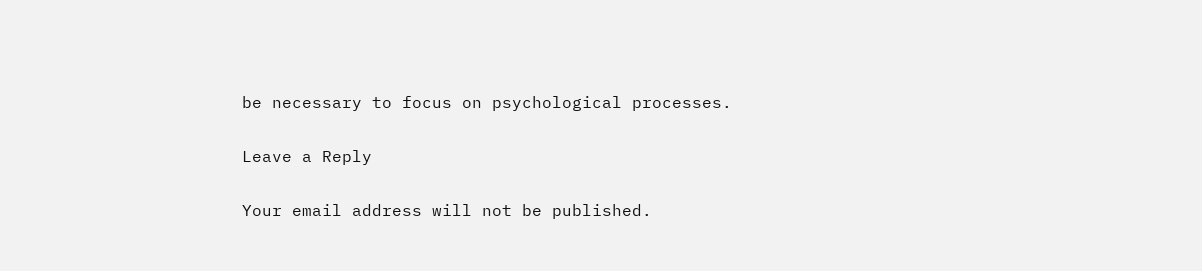be necessary to focus on psychological processes.

Leave a Reply

Your email address will not be published.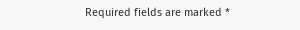Required fields are marked *